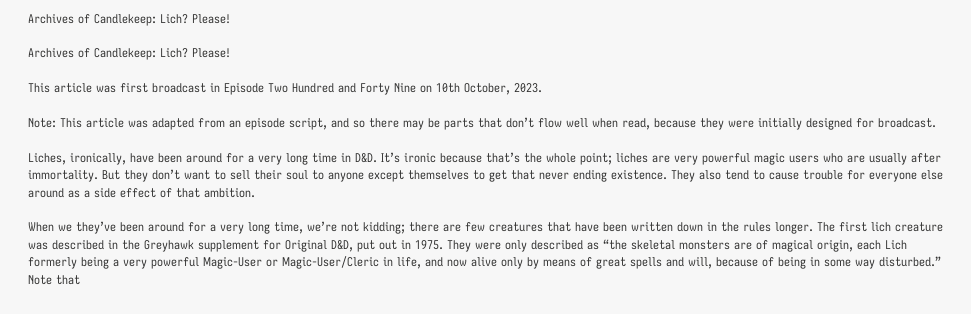Archives of Candlekeep: Lich? Please!

Archives of Candlekeep: Lich? Please!

This article was first broadcast in Episode Two Hundred and Forty Nine on 10th October, 2023.

Note: This article was adapted from an episode script, and so there may be parts that don’t flow well when read, because they were initially designed for broadcast.

Liches, ironically, have been around for a very long time in D&D. It’s ironic because that’s the whole point; liches are very powerful magic users who are usually after immortality. But they don’t want to sell their soul to anyone except themselves to get that never ending existence. They also tend to cause trouble for everyone else around as a side effect of that ambition.

When we they’ve been around for a very long time, we’re not kidding; there are few creatures that have been written down in the rules longer. The first lich creature was described in the Greyhawk supplement for Original D&D, put out in 1975. They were only described as “the skeletal monsters are of magical origin, each Lich formerly being a very powerful Magic-User or Magic-User/Cleric in life, and now alive only by means of great spells and will, because of being in some way disturbed.” Note that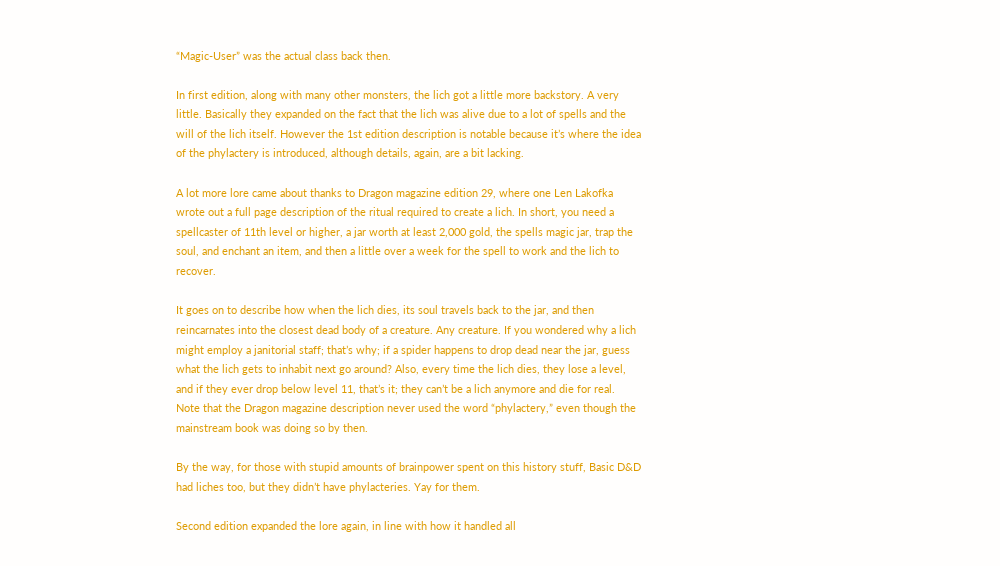“Magic-User” was the actual class back then.

In first edition, along with many other monsters, the lich got a little more backstory. A very little. Basically they expanded on the fact that the lich was alive due to a lot of spells and the will of the lich itself. However the 1st edition description is notable because it’s where the idea of the phylactery is introduced, although details, again, are a bit lacking.

A lot more lore came about thanks to Dragon magazine edition 29, where one Len Lakofka wrote out a full page description of the ritual required to create a lich. In short, you need a spellcaster of 11th level or higher, a jar worth at least 2,000 gold, the spells magic jar, trap the soul, and enchant an item, and then a little over a week for the spell to work and the lich to recover.

It goes on to describe how when the lich dies, its soul travels back to the jar, and then reincarnates into the closest dead body of a creature. Any creature. If you wondered why a lich might employ a janitorial staff; that’s why; if a spider happens to drop dead near the jar, guess what the lich gets to inhabit next go around? Also, every time the lich dies, they lose a level, and if they ever drop below level 11, that’s it; they can’t be a lich anymore and die for real. Note that the Dragon magazine description never used the word “phylactery,” even though the mainstream book was doing so by then.

By the way, for those with stupid amounts of brainpower spent on this history stuff, Basic D&D had liches too, but they didn’t have phylacteries. Yay for them.

Second edition expanded the lore again, in line with how it handled all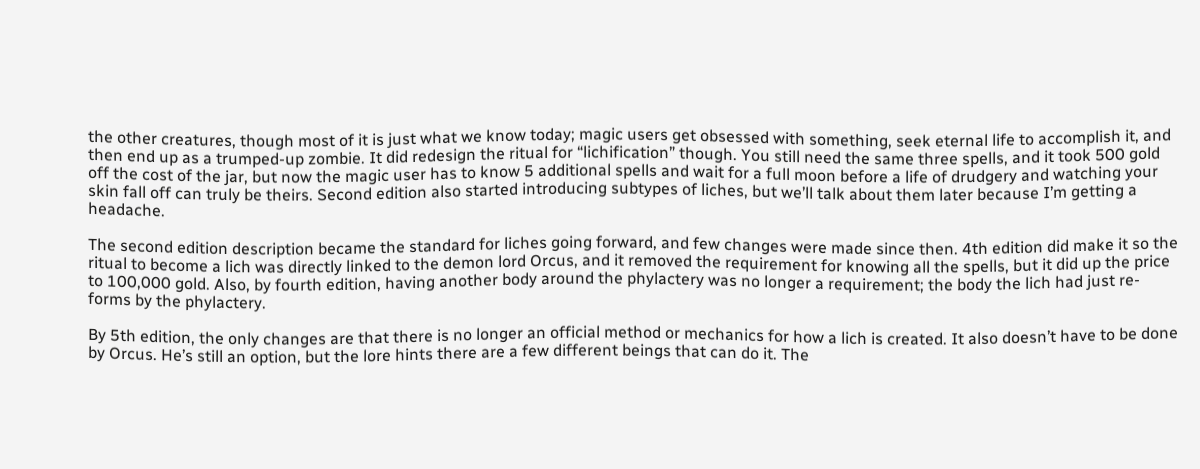the other creatures, though most of it is just what we know today; magic users get obsessed with something, seek eternal life to accomplish it, and then end up as a trumped-up zombie. It did redesign the ritual for “lichification” though. You still need the same three spells, and it took 500 gold off the cost of the jar, but now the magic user has to know 5 additional spells and wait for a full moon before a life of drudgery and watching your skin fall off can truly be theirs. Second edition also started introducing subtypes of liches, but we’ll talk about them later because I’m getting a headache.

The second edition description became the standard for liches going forward, and few changes were made since then. 4th edition did make it so the ritual to become a lich was directly linked to the demon lord Orcus, and it removed the requirement for knowing all the spells, but it did up the price to 100,000 gold. Also, by fourth edition, having another body around the phylactery was no longer a requirement; the body the lich had just re-forms by the phylactery.

By 5th edition, the only changes are that there is no longer an official method or mechanics for how a lich is created. It also doesn’t have to be done by Orcus. He’s still an option, but the lore hints there are a few different beings that can do it. The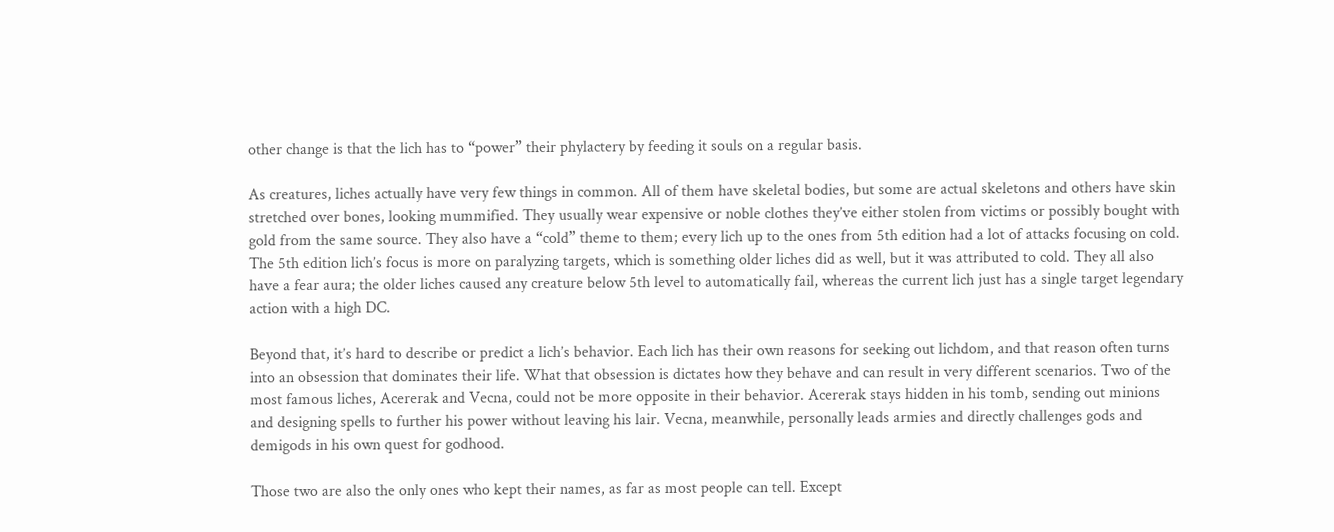other change is that the lich has to “power” their phylactery by feeding it souls on a regular basis.

As creatures, liches actually have very few things in common. All of them have skeletal bodies, but some are actual skeletons and others have skin stretched over bones, looking mummified. They usually wear expensive or noble clothes they’ve either stolen from victims or possibly bought with gold from the same source. They also have a “cold” theme to them; every lich up to the ones from 5th edition had a lot of attacks focusing on cold. The 5th edition lich’s focus is more on paralyzing targets, which is something older liches did as well, but it was attributed to cold. They all also have a fear aura; the older liches caused any creature below 5th level to automatically fail, whereas the current lich just has a single target legendary action with a high DC.

Beyond that, it’s hard to describe or predict a lich’s behavior. Each lich has their own reasons for seeking out lichdom, and that reason often turns into an obsession that dominates their life. What that obsession is dictates how they behave and can result in very different scenarios. Two of the most famous liches, Acererak and Vecna, could not be more opposite in their behavior. Acererak stays hidden in his tomb, sending out minions and designing spells to further his power without leaving his lair. Vecna, meanwhile, personally leads armies and directly challenges gods and demigods in his own quest for godhood.

Those two are also the only ones who kept their names, as far as most people can tell. Except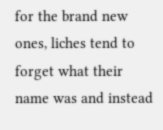for the brand new ones, liches tend to forget what their name was and instead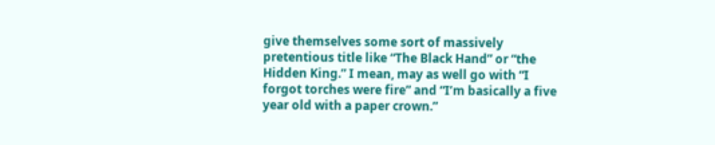give themselves some sort of massively pretentious title like “The Black Hand” or “the Hidden King.” I mean, may as well go with “I forgot torches were fire” and “I’m basically a five year old with a paper crown.”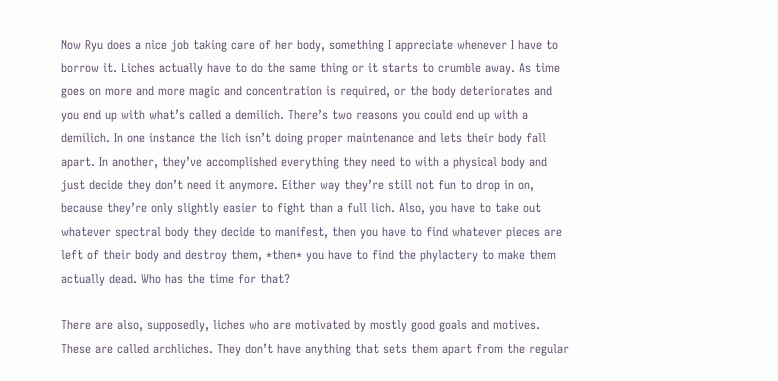Now Ryu does a nice job taking care of her body, something I appreciate whenever I have to borrow it. Liches actually have to do the same thing or it starts to crumble away. As time goes on more and more magic and concentration is required, or the body deteriorates and you end up with what’s called a demilich. There’s two reasons you could end up with a demilich. In one instance the lich isn’t doing proper maintenance and lets their body fall apart. In another, they’ve accomplished everything they need to with a physical body and just decide they don’t need it anymore. Either way they’re still not fun to drop in on, because they’re only slightly easier to fight than a full lich. Also, you have to take out whatever spectral body they decide to manifest, then you have to find whatever pieces are left of their body and destroy them, *then* you have to find the phylactery to make them actually dead. Who has the time for that?

There are also, supposedly, liches who are motivated by mostly good goals and motives. These are called archliches. They don’t have anything that sets them apart from the regular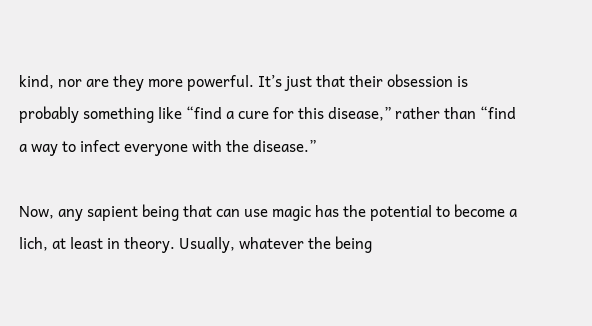kind, nor are they more powerful. It’s just that their obsession is probably something like “find a cure for this disease,” rather than “find a way to infect everyone with the disease.”

Now, any sapient being that can use magic has the potential to become a lich, at least in theory. Usually, whatever the being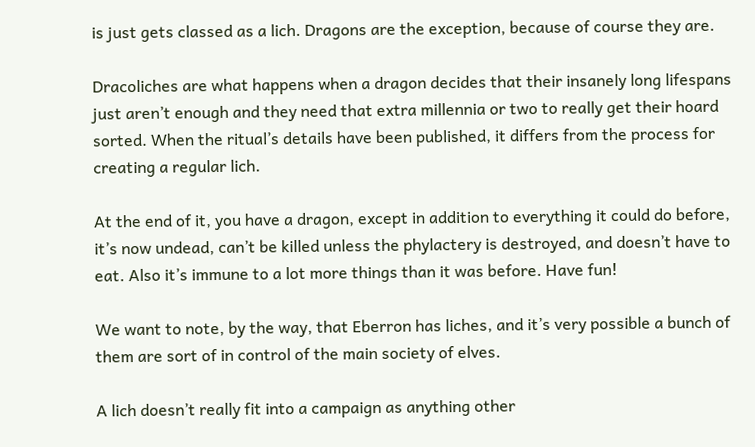is just gets classed as a lich. Dragons are the exception, because of course they are.

Dracoliches are what happens when a dragon decides that their insanely long lifespans just aren’t enough and they need that extra millennia or two to really get their hoard sorted. When the ritual’s details have been published, it differs from the process for creating a regular lich.

At the end of it, you have a dragon, except in addition to everything it could do before, it’s now undead, can’t be killed unless the phylactery is destroyed, and doesn’t have to eat. Also it’s immune to a lot more things than it was before. Have fun!

We want to note, by the way, that Eberron has liches, and it’s very possible a bunch of them are sort of in control of the main society of elves.

A lich doesn’t really fit into a campaign as anything other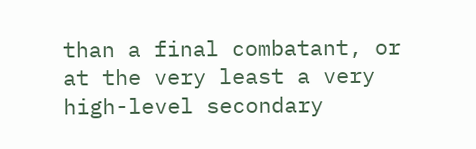than a final combatant, or at the very least a very high-level secondary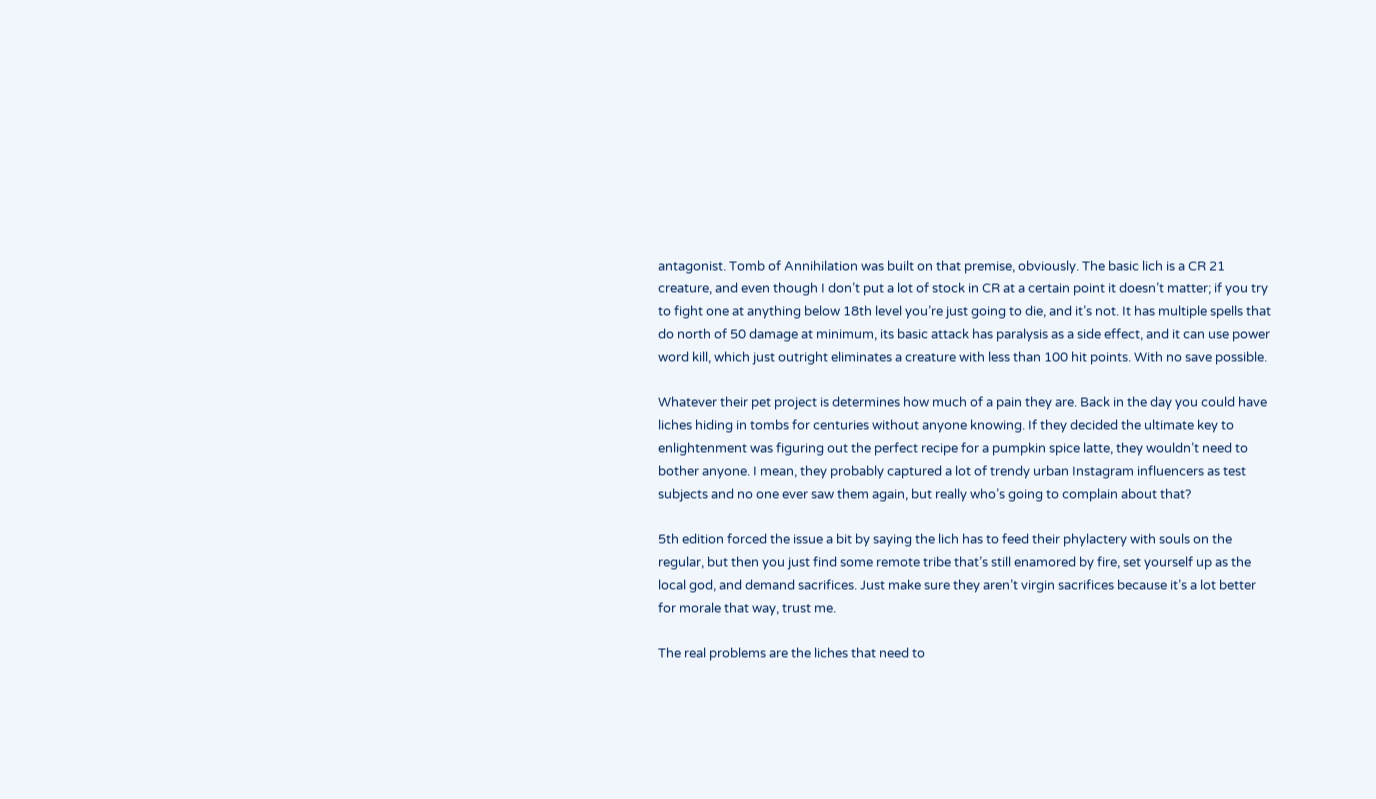antagonist. Tomb of Annihilation was built on that premise, obviously. The basic lich is a CR 21 creature, and even though I don’t put a lot of stock in CR at a certain point it doesn’t matter; if you try to fight one at anything below 18th level you’re just going to die, and it’s not. It has multiple spells that do north of 50 damage at minimum, its basic attack has paralysis as a side effect, and it can use power word kill, which just outright eliminates a creature with less than 100 hit points. With no save possible.

Whatever their pet project is determines how much of a pain they are. Back in the day you could have liches hiding in tombs for centuries without anyone knowing. If they decided the ultimate key to enlightenment was figuring out the perfect recipe for a pumpkin spice latte, they wouldn’t need to bother anyone. I mean, they probably captured a lot of trendy urban Instagram influencers as test subjects and no one ever saw them again, but really who’s going to complain about that?

5th edition forced the issue a bit by saying the lich has to feed their phylactery with souls on the regular, but then you just find some remote tribe that’s still enamored by fire, set yourself up as the local god, and demand sacrifices. Just make sure they aren’t virgin sacrifices because it’s a lot better for morale that way, trust me.

The real problems are the liches that need to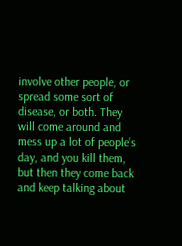involve other people, or spread some sort of disease, or both. They will come around and mess up a lot of people’s day, and you kill them, but then they come back and keep talking about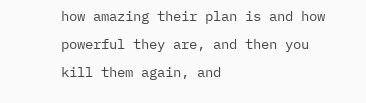how amazing their plan is and how powerful they are, and then you kill them again, and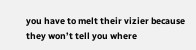you have to melt their vizier because they won’t tell you where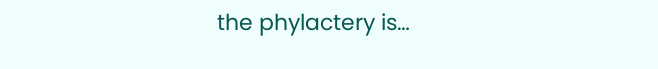the phylactery is…